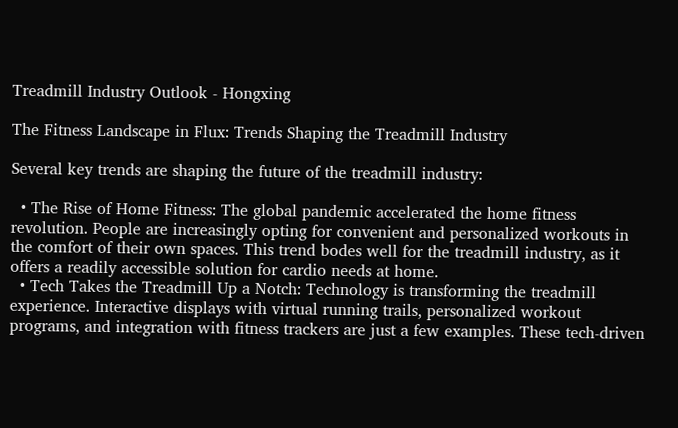Treadmill Industry Outlook - Hongxing

The Fitness Landscape in Flux: Trends Shaping the Treadmill Industry

Several key trends are shaping the future of the treadmill industry:

  • The Rise of Home Fitness: The global pandemic accelerated the home fitness revolution. People are increasingly opting for convenient and personalized workouts in the comfort of their own spaces. This trend bodes well for the treadmill industry, as it offers a readily accessible solution for cardio needs at home.
  • Tech Takes the Treadmill Up a Notch: Technology is transforming the treadmill experience. Interactive displays with virtual running trails, personalized workout programs, and integration with fitness trackers are just a few examples. These tech-driven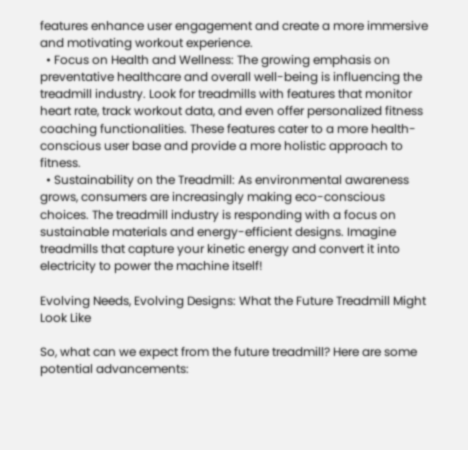features enhance user engagement and create a more immersive and motivating workout experience.
  • Focus on Health and Wellness: The growing emphasis on preventative healthcare and overall well-being is influencing the treadmill industry. Look for treadmills with features that monitor heart rate, track workout data, and even offer personalized fitness coaching functionalities. These features cater to a more health-conscious user base and provide a more holistic approach to fitness.
  • Sustainability on the Treadmill: As environmental awareness grows, consumers are increasingly making eco-conscious choices. The treadmill industry is responding with a focus on sustainable materials and energy-efficient designs. Imagine treadmills that capture your kinetic energy and convert it into electricity to power the machine itself!

Evolving Needs, Evolving Designs: What the Future Treadmill Might Look Like

So, what can we expect from the future treadmill? Here are some potential advancements: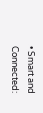• Smart and Connected: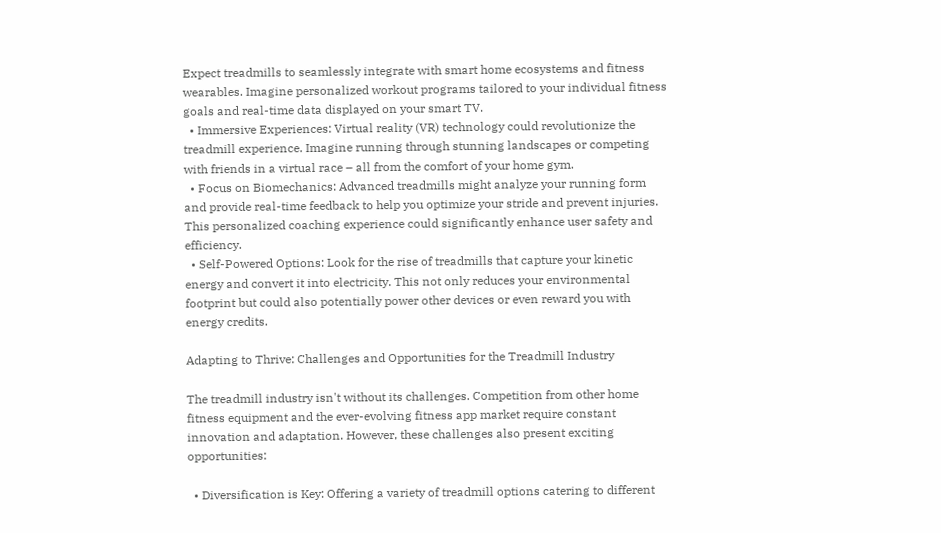Expect treadmills to seamlessly integrate with smart home ecosystems and fitness wearables. Imagine personalized workout programs tailored to your individual fitness goals and real-time data displayed on your smart TV.
  • Immersive Experiences: Virtual reality (VR) technology could revolutionize the treadmill experience. Imagine running through stunning landscapes or competing with friends in a virtual race – all from the comfort of your home gym.
  • Focus on Biomechanics: Advanced treadmills might analyze your running form and provide real-time feedback to help you optimize your stride and prevent injuries. This personalized coaching experience could significantly enhance user safety and efficiency.
  • Self-Powered Options: Look for the rise of treadmills that capture your kinetic energy and convert it into electricity. This not only reduces your environmental footprint but could also potentially power other devices or even reward you with energy credits.

Adapting to Thrive: Challenges and Opportunities for the Treadmill Industry

The treadmill industry isn't without its challenges. Competition from other home fitness equipment and the ever-evolving fitness app market require constant innovation and adaptation. However, these challenges also present exciting opportunities:

  • Diversification is Key: Offering a variety of treadmill options catering to different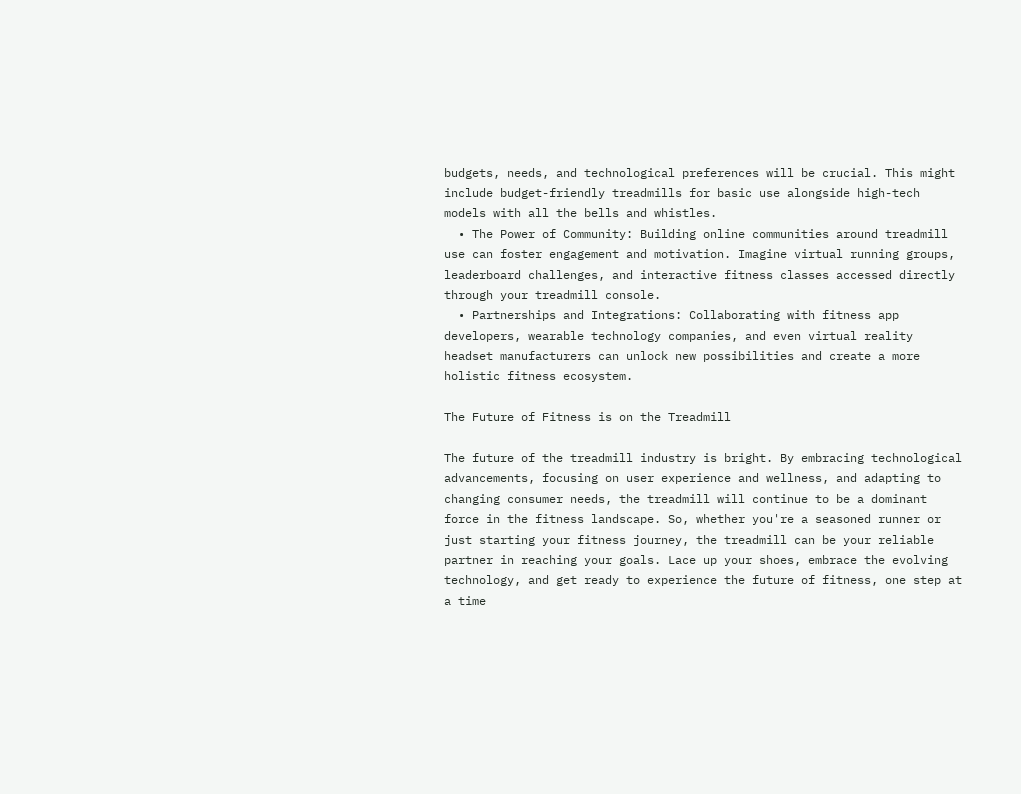budgets, needs, and technological preferences will be crucial. This might include budget-friendly treadmills for basic use alongside high-tech models with all the bells and whistles.
  • The Power of Community: Building online communities around treadmill use can foster engagement and motivation. Imagine virtual running groups, leaderboard challenges, and interactive fitness classes accessed directly through your treadmill console.
  • Partnerships and Integrations: Collaborating with fitness app developers, wearable technology companies, and even virtual reality headset manufacturers can unlock new possibilities and create a more holistic fitness ecosystem.

The Future of Fitness is on the Treadmill

The future of the treadmill industry is bright. By embracing technological advancements, focusing on user experience and wellness, and adapting to changing consumer needs, the treadmill will continue to be a dominant force in the fitness landscape. So, whether you're a seasoned runner or just starting your fitness journey, the treadmill can be your reliable partner in reaching your goals. Lace up your shoes, embrace the evolving technology, and get ready to experience the future of fitness, one step at a time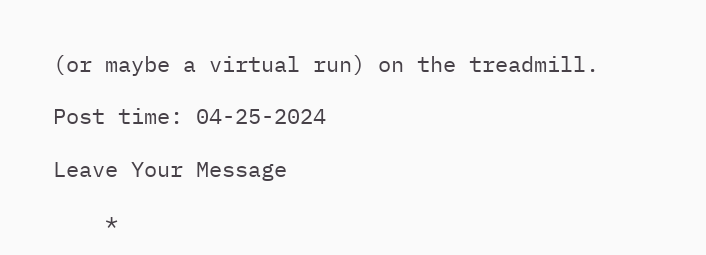(or maybe a virtual run) on the treadmill.

Post time: 04-25-2024

Leave Your Message

    *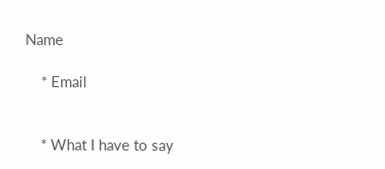Name

    * Email


    * What I have to say